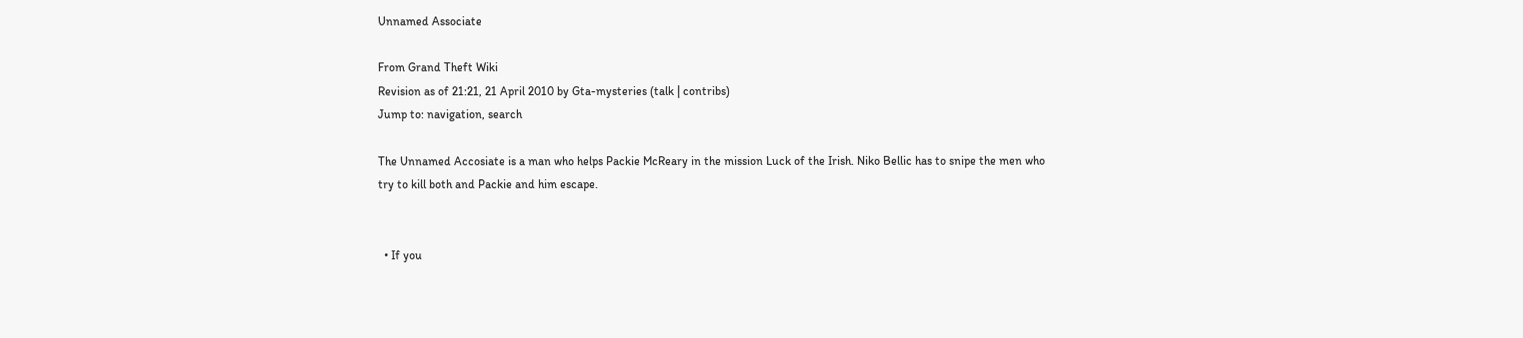Unnamed Associate

From Grand Theft Wiki
Revision as of 21:21, 21 April 2010 by Gta-mysteries (talk | contribs)
Jump to: navigation, search

The Unnamed Accosiate is a man who helps Packie McReary in the mission Luck of the Irish. Niko Bellic has to snipe the men who try to kill both and Packie and him escape.


  • If you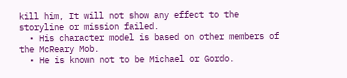kill him, It will not show any effect to the storyline or mission failed.
  • His character model is based on other members of the McReary Mob.
  • He is known not to be Michael or Gordo.